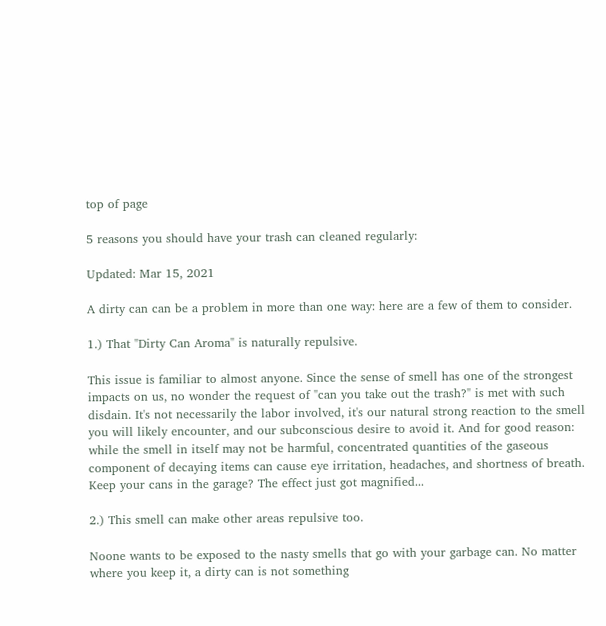top of page

5 reasons you should have your trash can cleaned regularly:

Updated: Mar 15, 2021

A dirty can can be a problem in more than one way: here are a few of them to consider.

1.) That "Dirty Can Aroma" is naturally repulsive.

This issue is familiar to almost anyone. Since the sense of smell has one of the strongest impacts on us, no wonder the request of "can you take out the trash?" is met with such disdain. It's not necessarily the labor involved, it's our natural strong reaction to the smell you will likely encounter, and our subconscious desire to avoid it. And for good reason: while the smell in itself may not be harmful, concentrated quantities of the gaseous component of decaying items can cause eye irritation, headaches, and shortness of breath. Keep your cans in the garage? The effect just got magnified...

2.) This smell can make other areas repulsive too.

Noone wants to be exposed to the nasty smells that go with your garbage can. No matter where you keep it, a dirty can is not something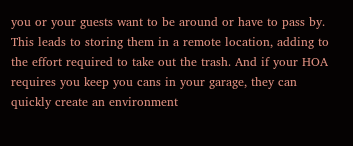you or your guests want to be around or have to pass by. This leads to storing them in a remote location, adding to the effort required to take out the trash. And if your HOA requires you keep you cans in your garage, they can quickly create an environment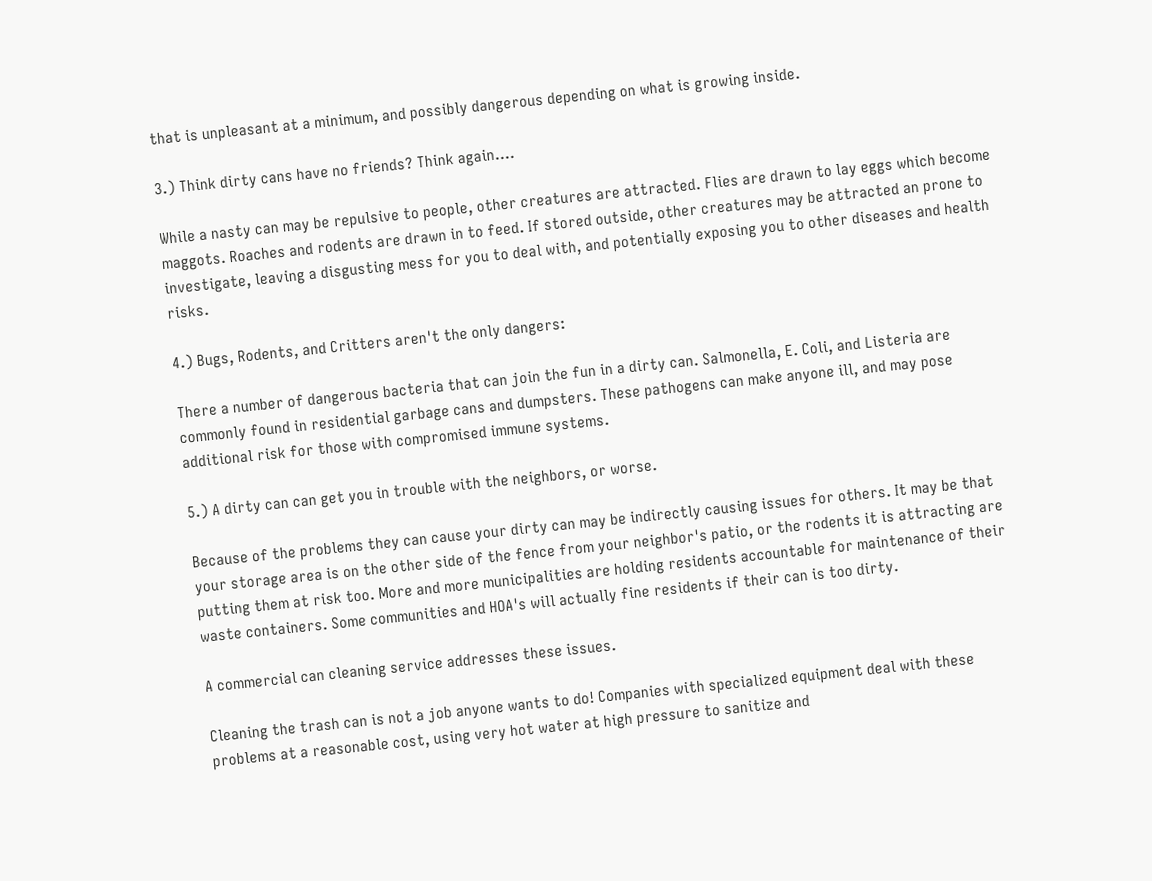that is unpleasant at a minimum, and possibly dangerous depending on what is growing inside.

3.) Think dirty cans have no friends? Think again....

While a nasty can may be repulsive to people, other creatures are attracted. Flies are drawn to lay eggs which become maggots. Roaches and rodents are drawn in to feed. If stored outside, other creatures may be attracted an prone to investigate, leaving a disgusting mess for you to deal with, and potentially exposing you to other diseases and health risks.

4.) Bugs, Rodents, and Critters aren't the only dangers:

There a number of dangerous bacteria that can join the fun in a dirty can. Salmonella, E. Coli, and Listeria are commonly found in residential garbage cans and dumpsters. These pathogens can make anyone ill, and may pose additional risk for those with compromised immune systems.

5.) A dirty can can get you in trouble with the neighbors, or worse.

Because of the problems they can cause your dirty can may be indirectly causing issues for others. It may be that your storage area is on the other side of the fence from your neighbor's patio, or the rodents it is attracting are putting them at risk too. More and more municipalities are holding residents accountable for maintenance of their waste containers. Some communities and HOA's will actually fine residents if their can is too dirty.

A commercial can cleaning service addresses these issues.

Cleaning the trash can is not a job anyone wants to do! Companies with specialized equipment deal with these problems at a reasonable cost, using very hot water at high pressure to sanitize and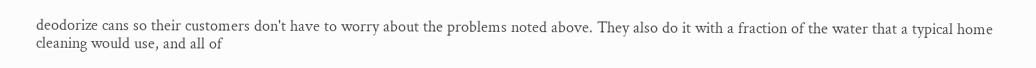deodorize cans so their customers don't have to worry about the problems noted above. They also do it with a fraction of the water that a typical home cleaning would use, and all of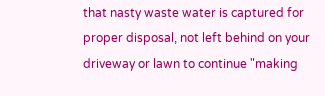that nasty waste water is captured for proper disposal, not left behind on your driveway or lawn to continue "making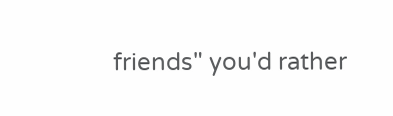friends" you'd rather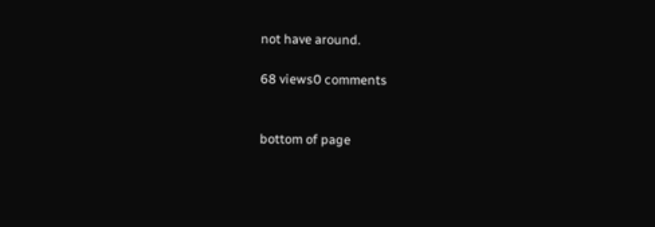not have around.

68 views0 comments


bottom of page